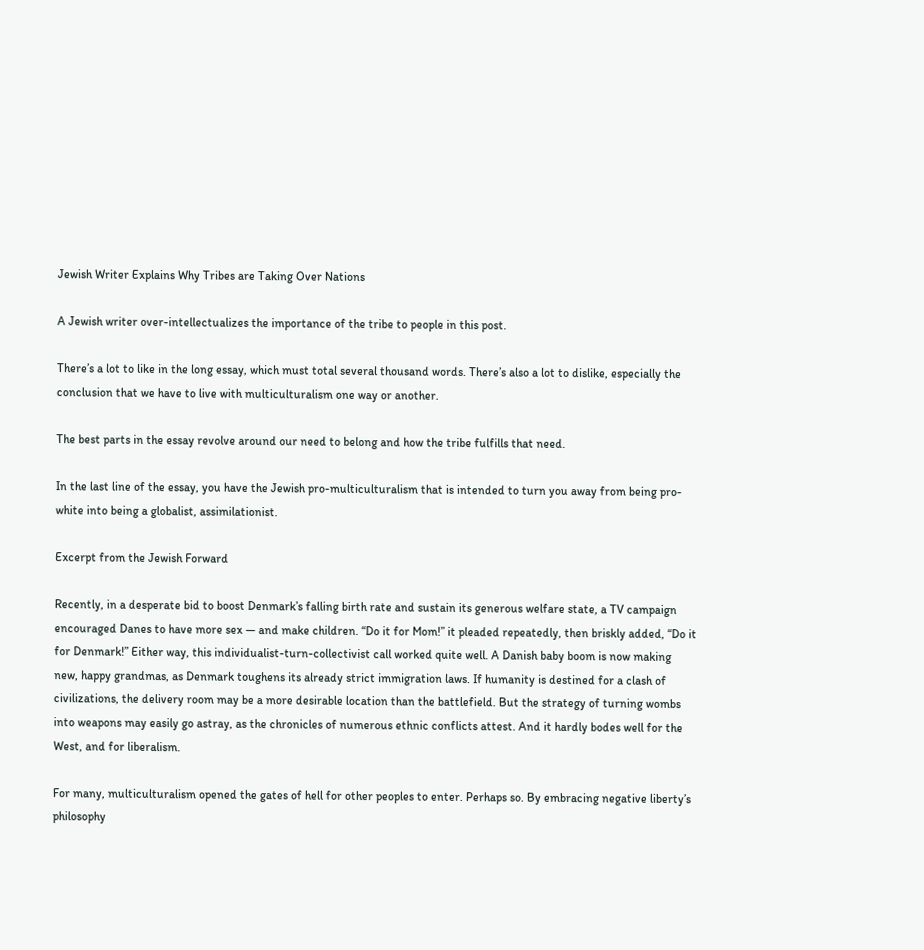Jewish Writer Explains Why Tribes are Taking Over Nations

A Jewish writer over-intellectualizes the importance of the tribe to people in this post.

There’s a lot to like in the long essay, which must total several thousand words. There’s also a lot to dislike, especially the conclusion that we have to live with multiculturalism one way or another.

The best parts in the essay revolve around our need to belong and how the tribe fulfills that need.

In the last line of the essay, you have the Jewish pro-multiculturalism that is intended to turn you away from being pro-white into being a globalist, assimilationist.

Excerpt from the Jewish Forward

Recently, in a desperate bid to boost Denmark’s falling birth rate and sustain its generous welfare state, a TV campaign encouraged Danes to have more sex — and make children. “Do it for Mom!” it pleaded repeatedly, then briskly added, “Do it for Denmark!” Either way, this individualist-turn-collectivist call worked quite well. A Danish baby boom is now making new, happy grandmas, as Denmark toughens its already strict immigration laws. If humanity is destined for a clash of civilizations, the delivery room may be a more desirable location than the battlefield. But the strategy of turning wombs into weapons may easily go astray, as the chronicles of numerous ethnic conflicts attest. And it hardly bodes well for the West, and for liberalism.

For many, multiculturalism opened the gates of hell for other peoples to enter. Perhaps so. By embracing negative liberty’s philosophy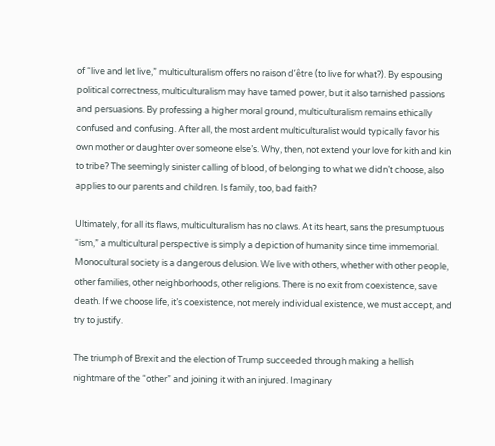of “live and let live,” multiculturalism offers no raison d’être (to live for what?). By espousing political correctness, multiculturalism may have tamed power, but it also tarnished passions and persuasions. By professing a higher moral ground, multiculturalism remains ethically confused and confusing. After all, the most ardent multiculturalist would typically favor his own mother or daughter over someone else’s. Why, then, not extend your love for kith and kin to tribe? The seemingly sinister calling of blood, of belonging to what we didn’t choose, also applies to our parents and children. Is family, too, bad faith?

Ultimately, for all its flaws, multiculturalism has no claws. At its heart, sans the presumptuous “ism,” a multicultural perspective is simply a depiction of humanity since time immemorial. Monocultural society is a dangerous delusion. We live with others, whether with other people, other families, other neighborhoods, other religions. There is no exit from coexistence, save death. If we choose life, it’s coexistence, not merely individual existence, we must accept, and try to justify.

The triumph of Brexit and the election of Trump succeeded through making a hellish nightmare of the “other” and joining it with an injured. Imaginary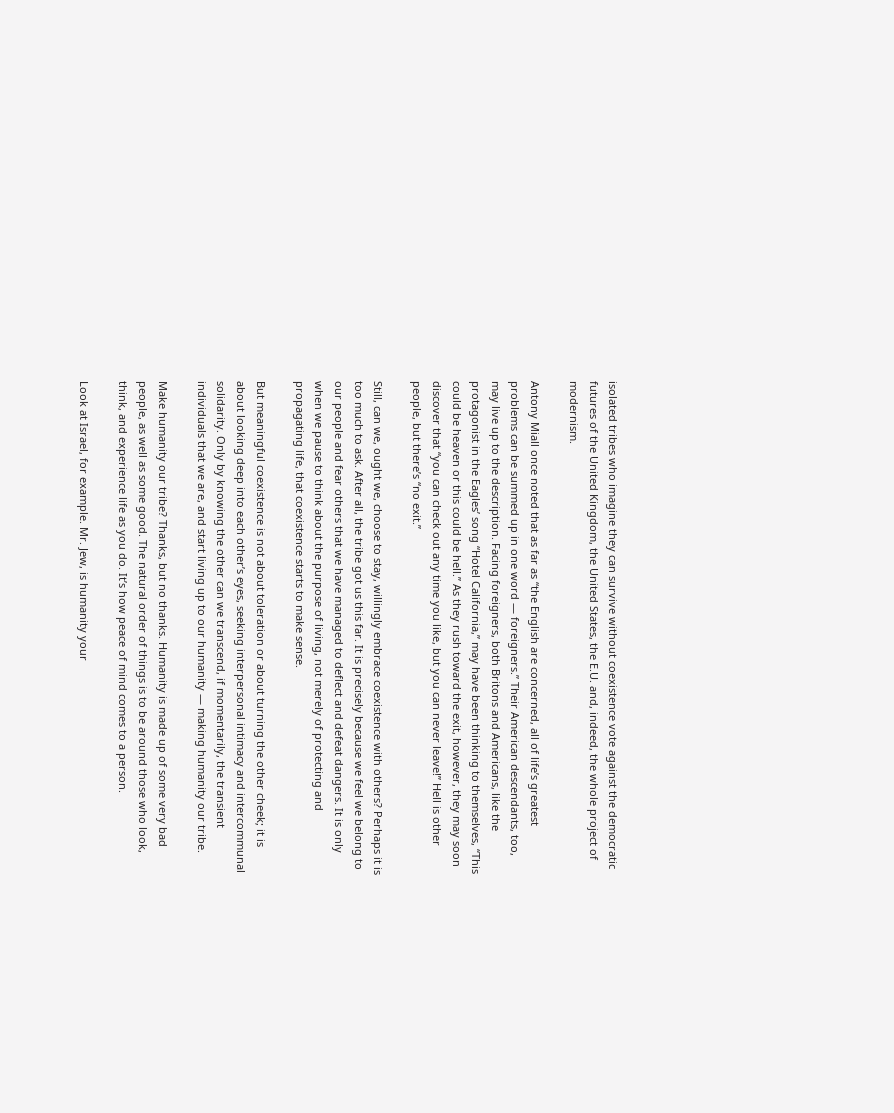isolated tribes who imagine they can survive without coexistence vote against the democratic futures of the United Kingdom, the United States, the E.U. and, indeed, the whole project of modernism.

Antony Miall once noted that as far as “the English are concerned, all of life’s greatest problems can be summed up in one word — foreigners.” Their American descendants, too, may live up to the description. Facing foreigners, both Britons and Americans, like the protagonist in the Eagles’ song “Hotel California,” may have been thinking to themselves, “This could be heaven or this could be hell.” As they rush toward the exit, however, they may soon discover that “you can check out any time you like, but you can never leave!” Hell is other people, but there’s “no exit.”

Still, can we, ought we, choose to stay, willingly embrace coexistence with others? Perhaps it is too much to ask. After all, the tribe got us this far. It is precisely because we feel we belong to our people and fear others that we have managed to deflect and defeat dangers. It is only when we pause to think about the purpose of living, not merely of protecting and propagating life, that coexistence starts to make sense.

But meaningful coexistence is not about toleration or about turning the other cheek; it is about looking deep into each other’s eyes, seeking interpersonal intimacy and intercommunal solidarity. Only by knowing the other can we transcend, if momentarily, the transient individuals that we are, and start living up to our humanity — making humanity our tribe.

Make humanity our tribe? Thanks, but no thanks. Humanity is made up of some very bad people, as well as some good. The natural order of things is to be around those who look, think, and experience life as you do. It’s how peace of mind comes to a person.

Look at Israel, for example. Mr. Jew, is humanity your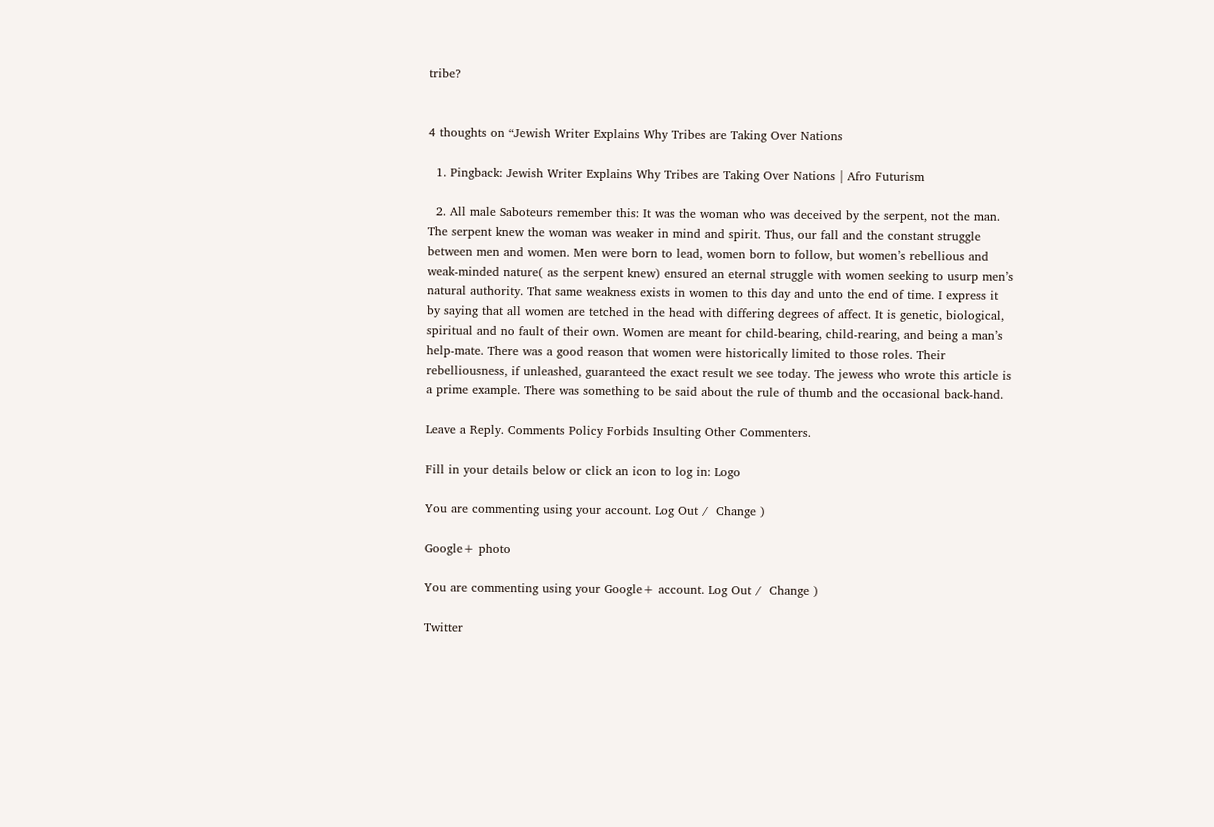tribe?


4 thoughts on “Jewish Writer Explains Why Tribes are Taking Over Nations

  1. Pingback: Jewish Writer Explains Why Tribes are Taking Over Nations | Afro Futurism

  2. All male Saboteurs remember this: It was the woman who was deceived by the serpent, not the man. The serpent knew the woman was weaker in mind and spirit. Thus, our fall and the constant struggle between men and women. Men were born to lead, women born to follow, but women’s rebellious and weak-minded nature( as the serpent knew) ensured an eternal struggle with women seeking to usurp men’s natural authority. That same weakness exists in women to this day and unto the end of time. I express it by saying that all women are tetched in the head with differing degrees of affect. It is genetic, biological, spiritual and no fault of their own. Women are meant for child-bearing, child-rearing, and being a man’s help-mate. There was a good reason that women were historically limited to those roles. Their rebelliousness, if unleashed, guaranteed the exact result we see today. The jewess who wrote this article is a prime example. There was something to be said about the rule of thumb and the occasional back-hand.

Leave a Reply. Comments Policy Forbids Insulting Other Commenters.

Fill in your details below or click an icon to log in: Logo

You are commenting using your account. Log Out /  Change )

Google+ photo

You are commenting using your Google+ account. Log Out /  Change )

Twitter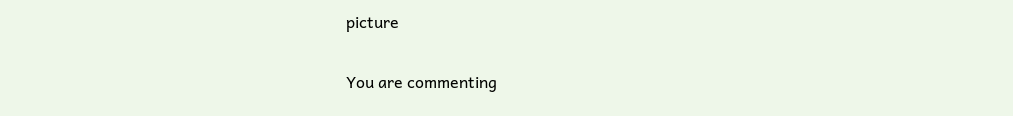picture

You are commenting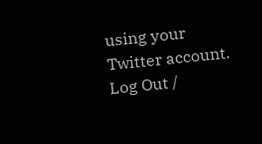using your Twitter account. Log Out /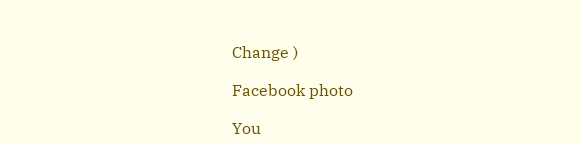Change )

Facebook photo

You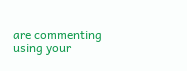are commenting using your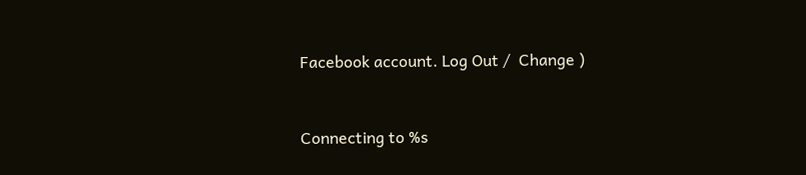Facebook account. Log Out /  Change )


Connecting to %s